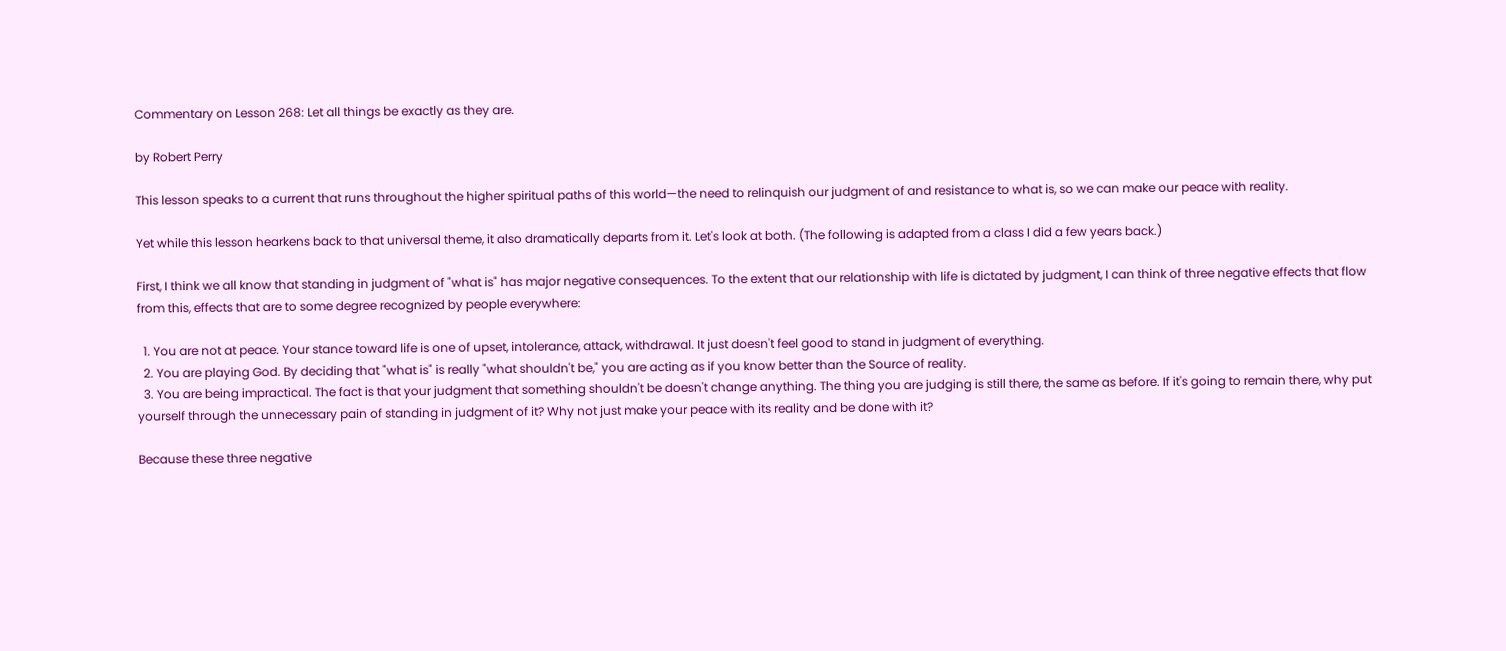Commentary on Lesson 268: Let all things be exactly as they are.

by Robert Perry

This lesson speaks to a current that runs throughout the higher spiritual paths of this world—the need to relinquish our judgment of and resistance to what is, so we can make our peace with reality.

Yet while this lesson hearkens back to that universal theme, it also dramatically departs from it. Let's look at both. (The following is adapted from a class I did a few years back.)

First, I think we all know that standing in judgment of "what is" has major negative consequences. To the extent that our relationship with life is dictated by judgment, I can think of three negative effects that flow from this, effects that are to some degree recognized by people everywhere:

  1. You are not at peace. Your stance toward life is one of upset, intolerance, attack, withdrawal. It just doesn't feel good to stand in judgment of everything.
  2. You are playing God. By deciding that "what is" is really "what shouldn't be," you are acting as if you know better than the Source of reality.
  3. You are being impractical. The fact is that your judgment that something shouldn't be doesn't change anything. The thing you are judging is still there, the same as before. If it's going to remain there, why put yourself through the unnecessary pain of standing in judgment of it? Why not just make your peace with its reality and be done with it?

Because these three negative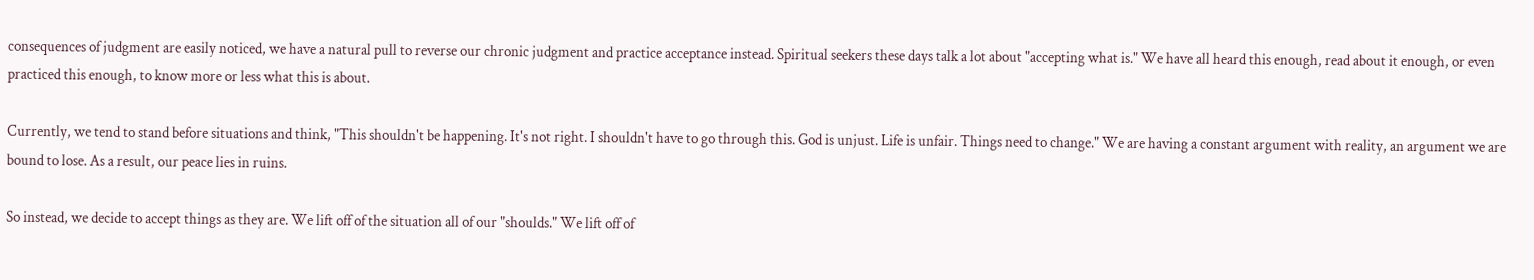consequences of judgment are easily noticed, we have a natural pull to reverse our chronic judgment and practice acceptance instead. Spiritual seekers these days talk a lot about "accepting what is." We have all heard this enough, read about it enough, or even practiced this enough, to know more or less what this is about.

Currently, we tend to stand before situations and think, "This shouldn't be happening. It's not right. I shouldn't have to go through this. God is unjust. Life is unfair. Things need to change." We are having a constant argument with reality, an argument we are bound to lose. As a result, our peace lies in ruins.

So instead, we decide to accept things as they are. We lift off of the situation all of our "shoulds." We lift off of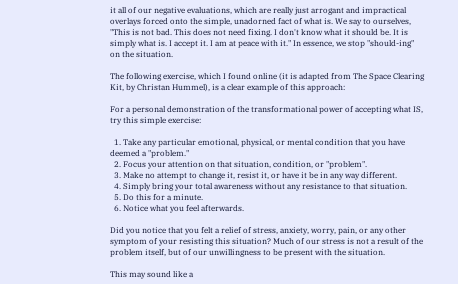it all of our negative evaluations, which are really just arrogant and impractical overlays forced onto the simple, unadorned fact of what is. We say to ourselves, "This is not bad. This does not need fixing. I don't know what it should be. It is simply what is. I accept it. I am at peace with it." In essence, we stop "should-ing" on the situation.

The following exercise, which I found online (it is adapted from The Space Clearing Kit, by Christan Hummel), is a clear example of this approach:

For a personal demonstration of the transformational power of accepting what IS, try this simple exercise:

  1. Take any particular emotional, physical, or mental condition that you have deemed a "problem."
  2. Focus your attention on that situation, condition, or "problem".
  3. Make no attempt to change it, resist it, or have it be in any way different.
  4. Simply bring your total awareness without any resistance to that situation.
  5. Do this for a minute.
  6. Notice what you feel afterwards.

Did you notice that you felt a relief of stress, anxiety, worry, pain, or any other symptom of your resisting this situation? Much of our stress is not a result of the problem itself, but of our unwillingness to be present with the situation.

This may sound like a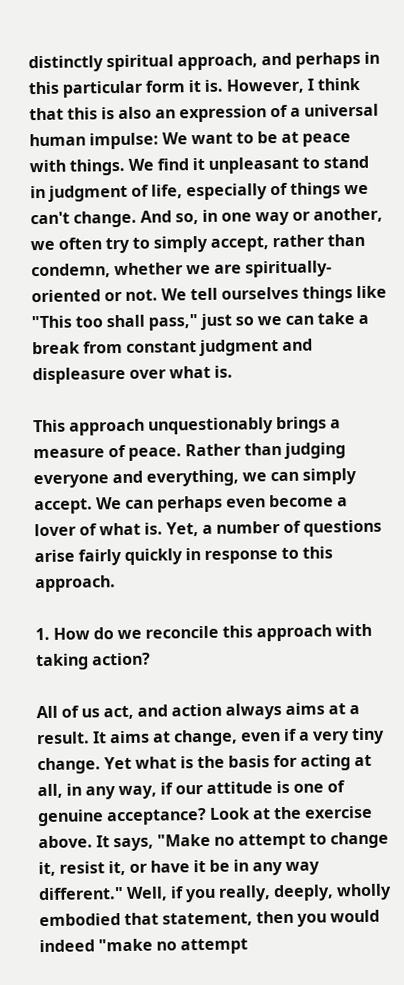distinctly spiritual approach, and perhaps in this particular form it is. However, I think that this is also an expression of a universal human impulse: We want to be at peace with things. We find it unpleasant to stand in judgment of life, especially of things we can't change. And so, in one way or another, we often try to simply accept, rather than condemn, whether we are spiritually-oriented or not. We tell ourselves things like "This too shall pass," just so we can take a break from constant judgment and displeasure over what is.

This approach unquestionably brings a measure of peace. Rather than judging everyone and everything, we can simply accept. We can perhaps even become a lover of what is. Yet, a number of questions arise fairly quickly in response to this approach.

1. How do we reconcile this approach with taking action?

All of us act, and action always aims at a result. It aims at change, even if a very tiny change. Yet what is the basis for acting at all, in any way, if our attitude is one of genuine acceptance? Look at the exercise above. It says, "Make no attempt to change it, resist it, or have it be in any way different." Well, if you really, deeply, wholly embodied that statement, then you would indeed "make no attempt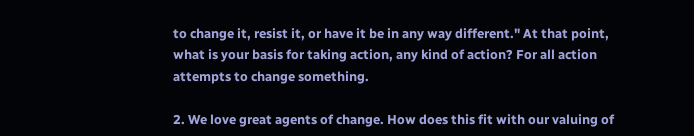to change it, resist it, or have it be in any way different." At that point, what is your basis for taking action, any kind of action? For all action attempts to change something.

2. We love great agents of change. How does this fit with our valuing of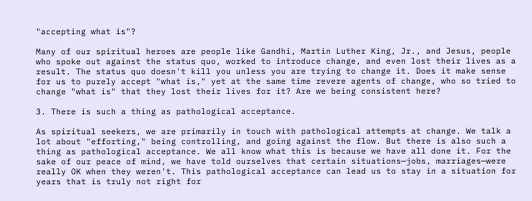"accepting what is"?

Many of our spiritual heroes are people like Gandhi, Martin Luther King, Jr., and Jesus, people who spoke out against the status quo, worked to introduce change, and even lost their lives as a result. The status quo doesn't kill you unless you are trying to change it. Does it make sense for us to purely accept "what is," yet at the same time revere agents of change, who so tried to change "what is" that they lost their lives for it? Are we being consistent here?

3. There is such a thing as pathological acceptance.

As spiritual seekers, we are primarily in touch with pathological attempts at change. We talk a lot about "efforting," being controlling, and going against the flow. But there is also such a thing as pathological acceptance. We all know what this is because we have all done it. For the sake of our peace of mind, we have told ourselves that certain situations—jobs, marriages—were really OK when they weren't. This pathological acceptance can lead us to stay in a situation for years that is truly not right for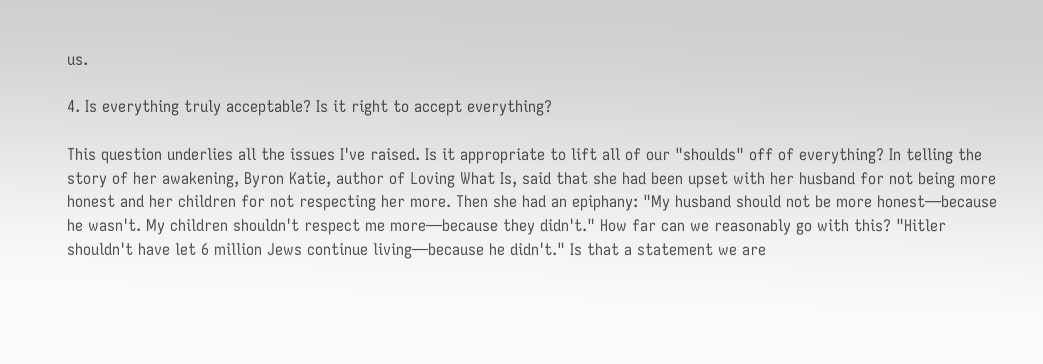us.

4. Is everything truly acceptable? Is it right to accept everything?

This question underlies all the issues I've raised. Is it appropriate to lift all of our "shoulds" off of everything? In telling the story of her awakening, Byron Katie, author of Loving What Is, said that she had been upset with her husband for not being more honest and her children for not respecting her more. Then she had an epiphany: "My husband should not be more honest—because he wasn't. My children shouldn't respect me more—because they didn't." How far can we reasonably go with this? "Hitler shouldn't have let 6 million Jews continue living—because he didn't." Is that a statement we are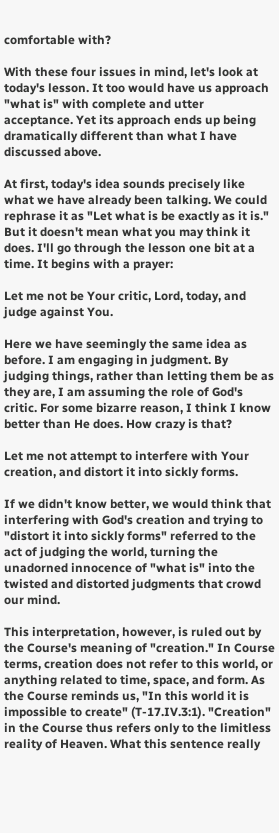comfortable with?

With these four issues in mind, let's look at today's lesson. It too would have us approach "what is" with complete and utter acceptance. Yet its approach ends up being dramatically different than what I have discussed above.

At first, today's idea sounds precisely like what we have already been talking. We could rephrase it as "Let what is be exactly as it is." But it doesn't mean what you may think it does. I'll go through the lesson one bit at a time. It begins with a prayer:

Let me not be Your critic, Lord, today, and judge against You.

Here we have seemingly the same idea as before. I am engaging in judgment. By judging things, rather than letting them be as they are, I am assuming the role of God's critic. For some bizarre reason, I think I know better than He does. How crazy is that?

Let me not attempt to interfere with Your creation, and distort it into sickly forms.

If we didn't know better, we would think that interfering with God's creation and trying to "distort it into sickly forms" referred to the act of judging the world, turning the unadorned innocence of "what is" into the twisted and distorted judgments that crowd our mind.

This interpretation, however, is ruled out by the Course's meaning of "creation." In Course terms, creation does not refer to this world, or anything related to time, space, and form. As the Course reminds us, "In this world it is impossible to create" (T-17.IV.3:1). "Creation" in the Course thus refers only to the limitless reality of Heaven. What this sentence really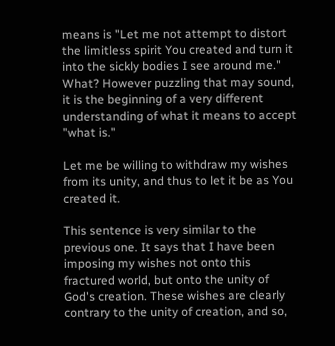means is "Let me not attempt to distort the limitless spirit You created and turn it into the sickly bodies I see around me." What? However puzzling that may sound, it is the beginning of a very different understanding of what it means to accept "what is."

Let me be willing to withdraw my wishes from its unity, and thus to let it be as You created it.

This sentence is very similar to the previous one. It says that I have been imposing my wishes not onto this fractured world, but onto the unity of God's creation. These wishes are clearly contrary to the unity of creation, and so,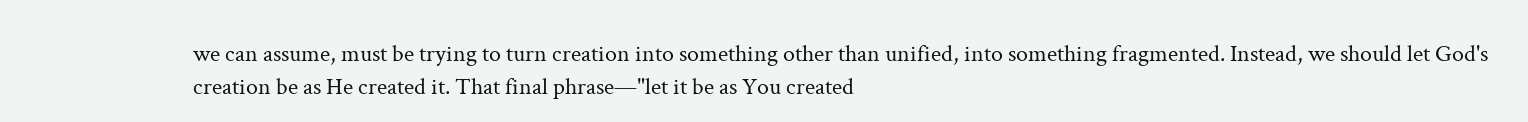we can assume, must be trying to turn creation into something other than unified, into something fragmented. Instead, we should let God's creation be as He created it. That final phrase—"let it be as You created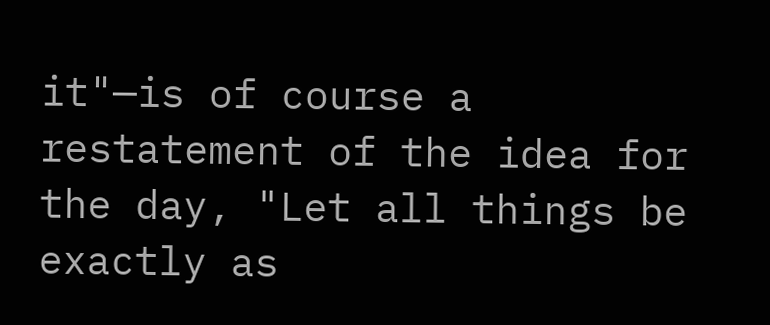it"—is of course a restatement of the idea for the day, "Let all things be exactly as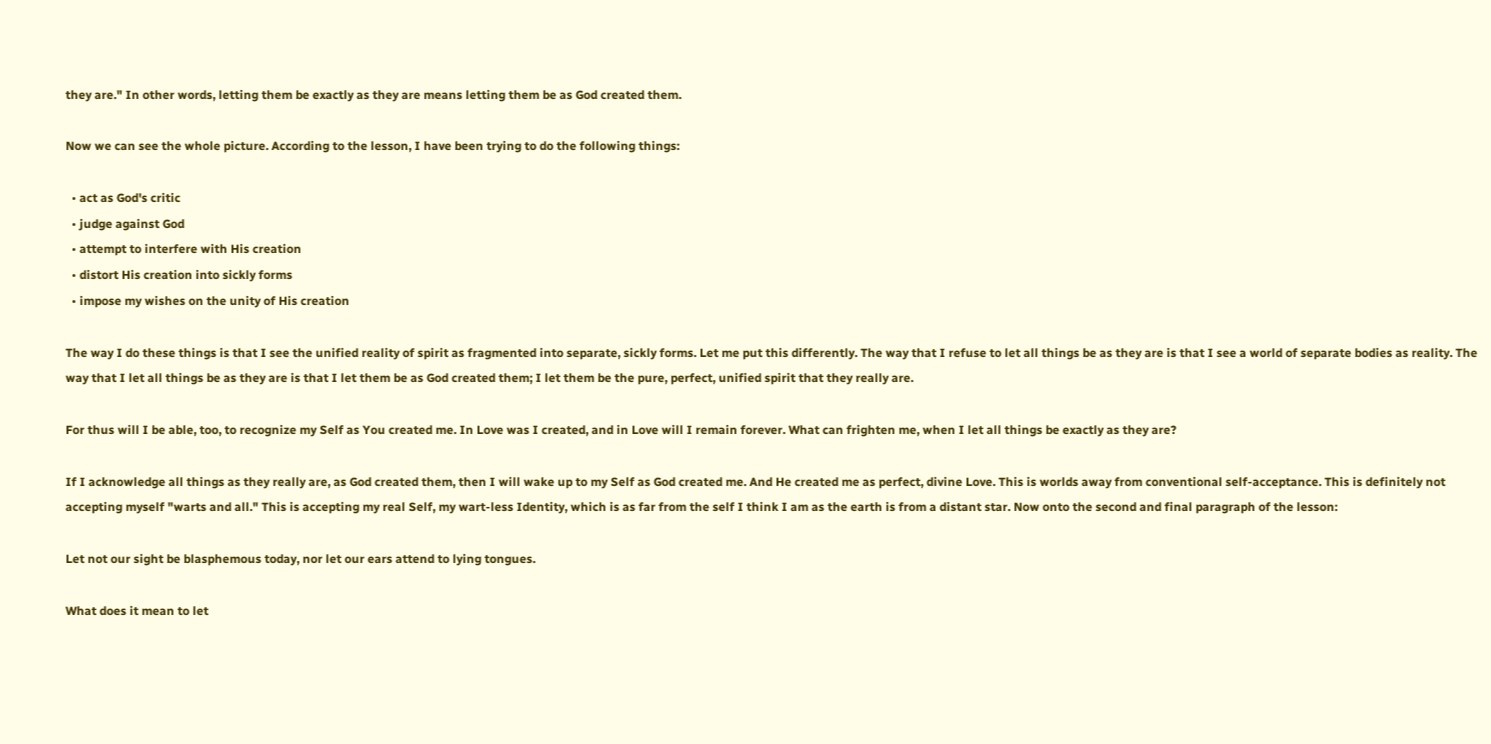they are." In other words, letting them be exactly as they are means letting them be as God created them.

Now we can see the whole picture. According to the lesson, I have been trying to do the following things:

  • act as God's critic
  • judge against God
  • attempt to interfere with His creation
  • distort His creation into sickly forms
  • impose my wishes on the unity of His creation

The way I do these things is that I see the unified reality of spirit as fragmented into separate, sickly forms. Let me put this differently. The way that I refuse to let all things be as they are is that I see a world of separate bodies as reality. The way that I let all things be as they are is that I let them be as God created them; I let them be the pure, perfect, unified spirit that they really are.

For thus will I be able, too, to recognize my Self as You created me. In Love was I created, and in Love will I remain forever. What can frighten me, when I let all things be exactly as they are?

If I acknowledge all things as they really are, as God created them, then I will wake up to my Self as God created me. And He created me as perfect, divine Love. This is worlds away from conventional self-acceptance. This is definitely not accepting myself "warts and all." This is accepting my real Self, my wart-less Identity, which is as far from the self I think I am as the earth is from a distant star. Now onto the second and final paragraph of the lesson:

Let not our sight be blasphemous today, nor let our ears attend to lying tongues.

What does it mean to let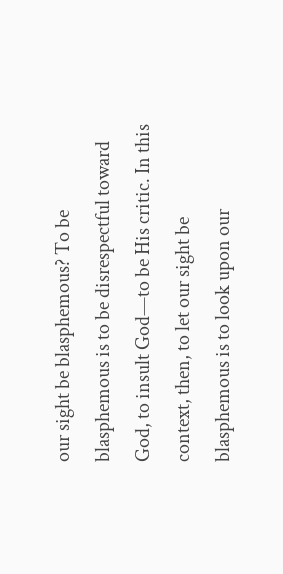our sight be blasphemous? To be blasphemous is to be disrespectful toward God, to insult God—to be His critic. In this context, then, to let our sight be blasphemous is to look upon our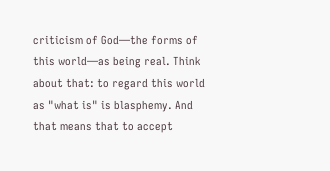criticism of God—the forms of this world—as being real. Think about that: to regard this world as "what is" is blasphemy. And that means that to accept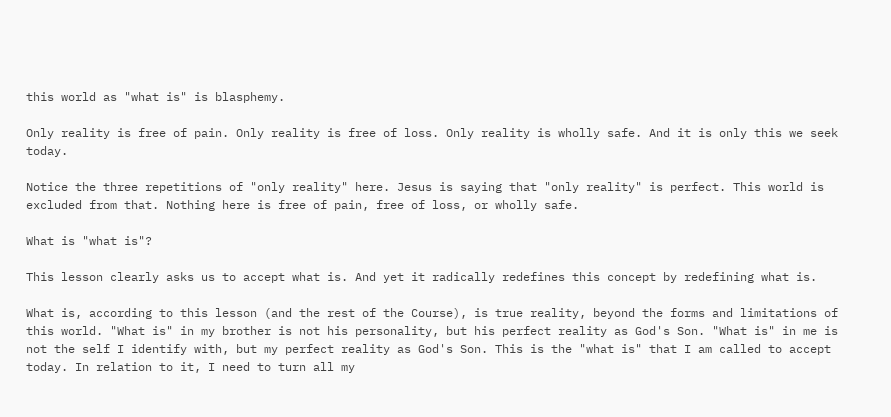this world as "what is" is blasphemy.

Only reality is free of pain. Only reality is free of loss. Only reality is wholly safe. And it is only this we seek today.

Notice the three repetitions of "only reality" here. Jesus is saying that "only reality" is perfect. This world is excluded from that. Nothing here is free of pain, free of loss, or wholly safe.

What is "what is"?

This lesson clearly asks us to accept what is. And yet it radically redefines this concept by redefining what is.

What is, according to this lesson (and the rest of the Course), is true reality, beyond the forms and limitations of this world. "What is" in my brother is not his personality, but his perfect reality as God's Son. "What is" in me is not the self I identify with, but my perfect reality as God's Son. This is the "what is" that I am called to accept today. In relation to it, I need to turn all my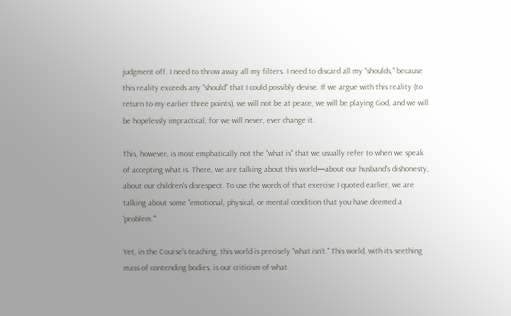judgment off. I need to throw away all my filters. I need to discard all my "shoulds," because this reality exceeds any "should" that I could possibly devise. If we argue with this reality (to return to my earlier three points), we will not be at peace, we will be playing God, and we will be hopelessly impractical, for we will never, ever change it.

This, however, is most emphatically not the "what is" that we usually refer to when we speak of accepting what is. There, we are talking about this world—about our husband's dishonesty, about our children's disrespect. To use the words of that exercise I quoted earlier, we are talking about some "emotional, physical, or mental condition that you have deemed a 'problem.'"

Yet, in the Course's teaching, this world is precisely "what isn't." This world, with its seething mass of contending bodies, is our criticism of what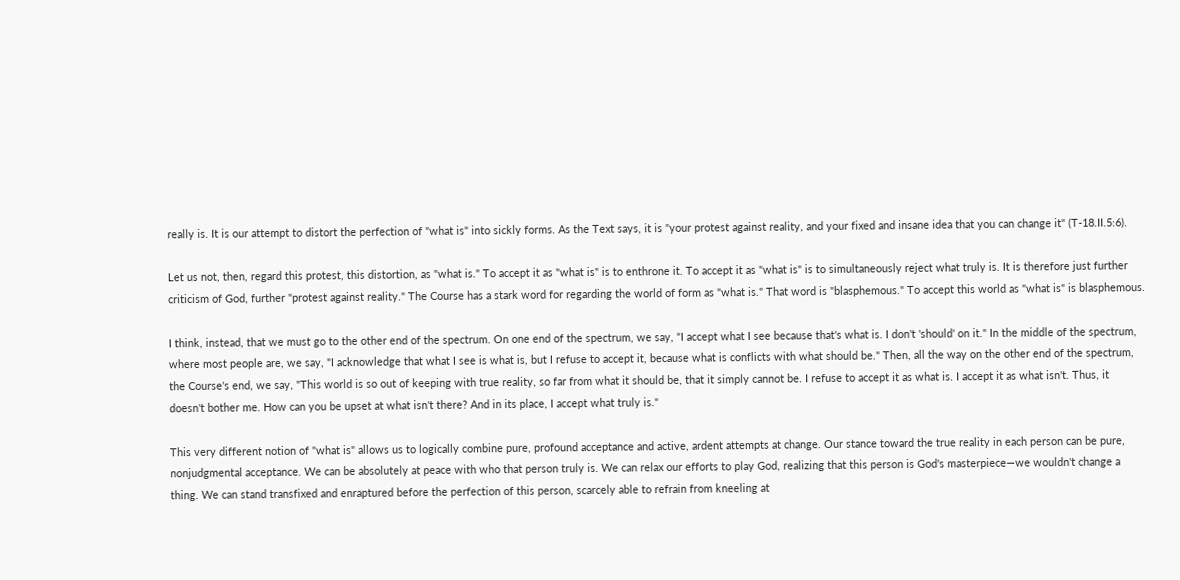really is. It is our attempt to distort the perfection of "what is" into sickly forms. As the Text says, it is "your protest against reality, and your fixed and insane idea that you can change it" (T-18.II.5:6).

Let us not, then, regard this protest, this distortion, as "what is." To accept it as "what is" is to enthrone it. To accept it as "what is" is to simultaneously reject what truly is. It is therefore just further criticism of God, further "protest against reality." The Course has a stark word for regarding the world of form as "what is." That word is "blasphemous." To accept this world as "what is" is blasphemous.

I think, instead, that we must go to the other end of the spectrum. On one end of the spectrum, we say, "I accept what I see because that's what is. I don't 'should' on it." In the middle of the spectrum, where most people are, we say, "I acknowledge that what I see is what is, but I refuse to accept it, because what is conflicts with what should be." Then, all the way on the other end of the spectrum, the Course's end, we say, "This world is so out of keeping with true reality, so far from what it should be, that it simply cannot be. I refuse to accept it as what is. I accept it as what isn't. Thus, it doesn't bother me. How can you be upset at what isn't there? And in its place, I accept what truly is."

This very different notion of "what is" allows us to logically combine pure, profound acceptance and active, ardent attempts at change. Our stance toward the true reality in each person can be pure, nonjudgmental acceptance. We can be absolutely at peace with who that person truly is. We can relax our efforts to play God, realizing that this person is God's masterpiece—we wouldn't change a thing. We can stand transfixed and enraptured before the perfection of this person, scarcely able to refrain from kneeling at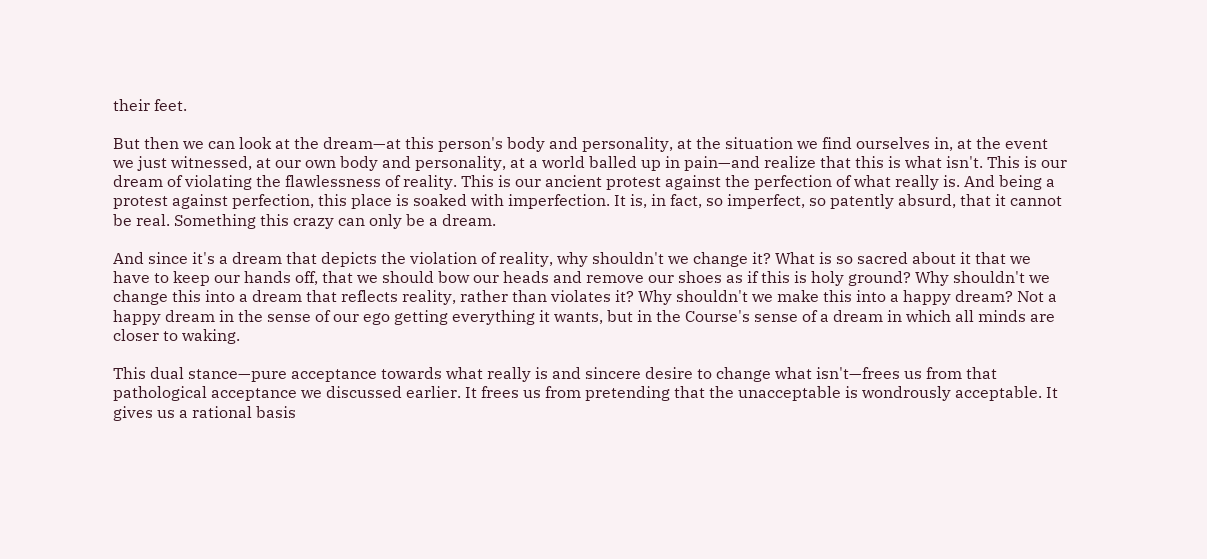their feet.

But then we can look at the dream—at this person's body and personality, at the situation we find ourselves in, at the event we just witnessed, at our own body and personality, at a world balled up in pain—and realize that this is what isn't. This is our dream of violating the flawlessness of reality. This is our ancient protest against the perfection of what really is. And being a protest against perfection, this place is soaked with imperfection. It is, in fact, so imperfect, so patently absurd, that it cannot be real. Something this crazy can only be a dream.

And since it's a dream that depicts the violation of reality, why shouldn't we change it? What is so sacred about it that we have to keep our hands off, that we should bow our heads and remove our shoes as if this is holy ground? Why shouldn't we change this into a dream that reflects reality, rather than violates it? Why shouldn't we make this into a happy dream? Not a happy dream in the sense of our ego getting everything it wants, but in the Course's sense of a dream in which all minds are closer to waking.

This dual stance—pure acceptance towards what really is and sincere desire to change what isn't—frees us from that pathological acceptance we discussed earlier. It frees us from pretending that the unacceptable is wondrously acceptable. It gives us a rational basis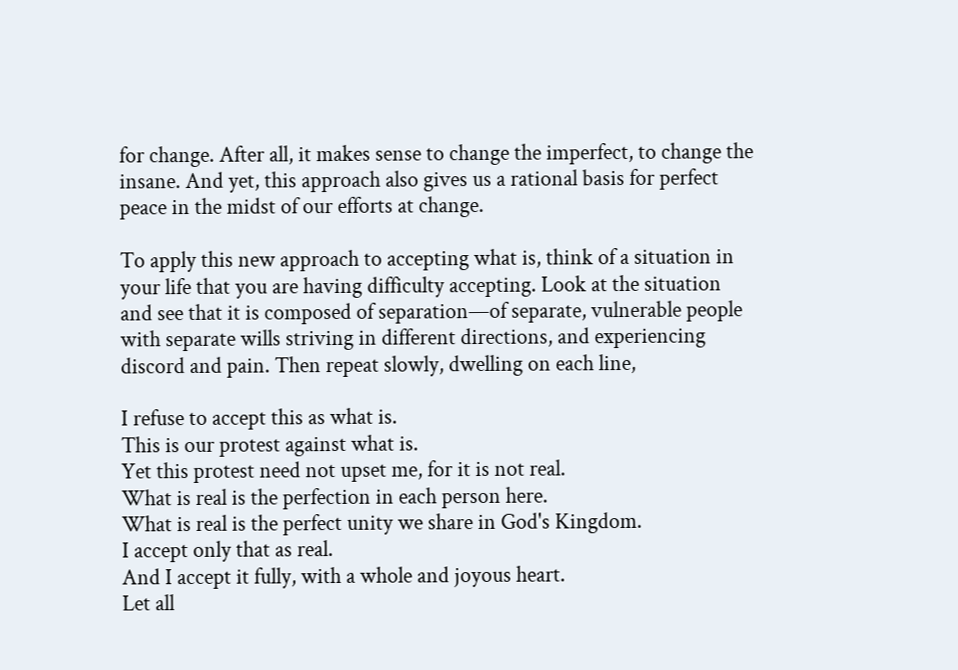for change. After all, it makes sense to change the imperfect, to change the insane. And yet, this approach also gives us a rational basis for perfect peace in the midst of our efforts at change.

To apply this new approach to accepting what is, think of a situation in your life that you are having difficulty accepting. Look at the situation and see that it is composed of separation—of separate, vulnerable people with separate wills striving in different directions, and experiencing discord and pain. Then repeat slowly, dwelling on each line,

I refuse to accept this as what is.
This is our protest against what is.
Yet this protest need not upset me, for it is not real.
What is real is the perfection in each person here.
What is real is the perfect unity we share in God's Kingdom.
I accept only that as real.
And I accept it fully, with a whole and joyous heart.
Let all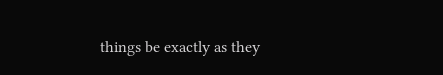things be exactly as they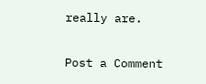really are.

Post a Comment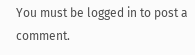You must be logged in to post a comment.